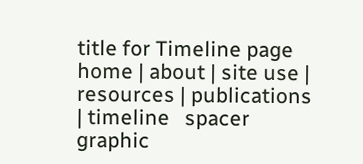title for Timeline page
home | about | site use | resources | publications | timeline   spacer graphic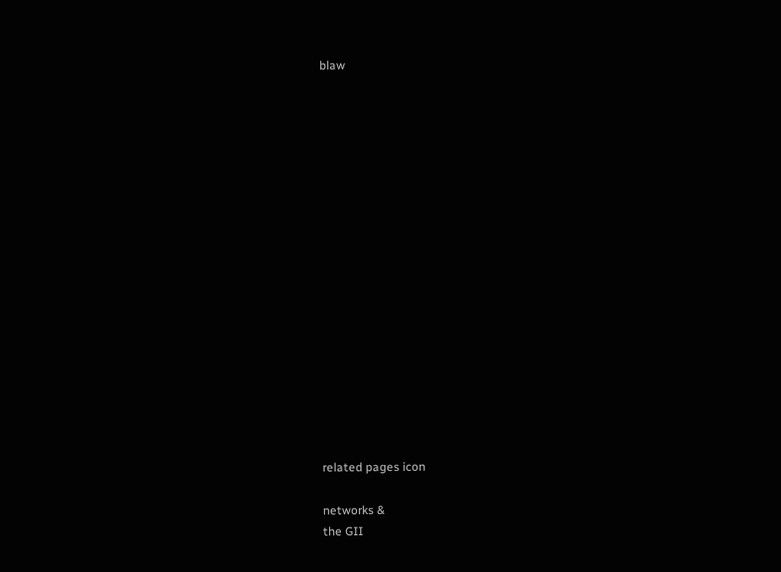blaw


















related pages icon

networks &
the GII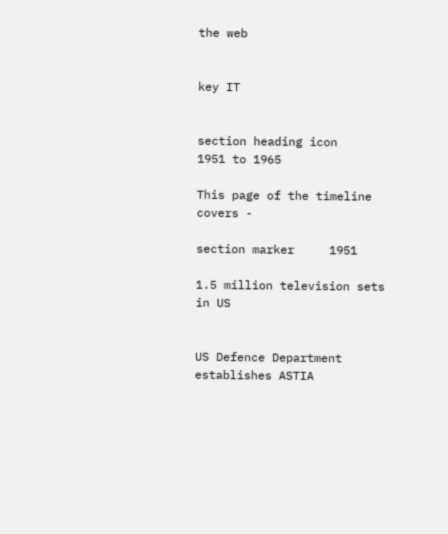the web


key IT


section heading icon     1951 to 1965

This page of the timeline covers -

section marker     1951

1.5 million television sets in US


US Defence Department establishes ASTIA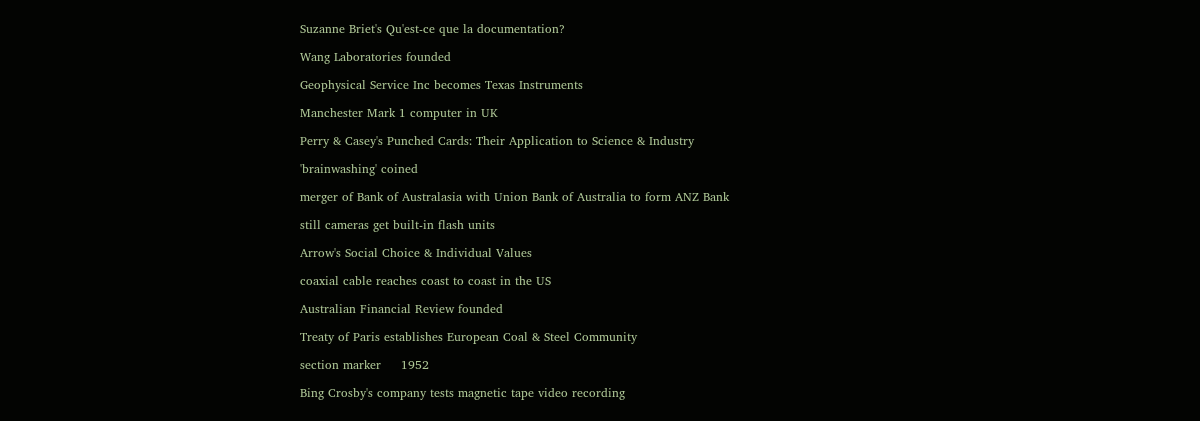Suzanne Briet's Qu'est-ce que la documentation?

Wang Laboratories founded

Geophysical Service Inc becomes Texas Instruments

Manchester Mark 1 computer in UK

Perry & Casey's Punched Cards: Their Application to Science & Industry

'brainwashing' coined

merger of Bank of Australasia with Union Bank of Australia to form ANZ Bank

still cameras get built-in flash units

Arrow's Social Choice & Individual Values

coaxial cable reaches coast to coast in the US

Australian Financial Review founded

Treaty of Paris establishes European Coal & Steel Community

section marker     1952

Bing Crosby's company tests magnetic tape video recording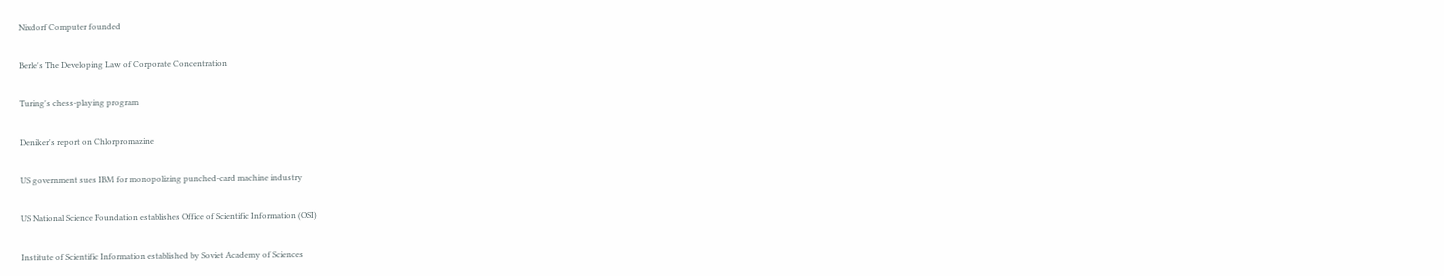Nixdorf Computer founded

Berle's The Developing Law of Corporate Concentration

Turing's chess-playing program

Deniker's report on Chlorpromazine

US government sues IBM for monopolizing punched-card machine industry

US National Science Foundation establishes Office of Scientific Information (OSI)

Institute of Scientific Information established by Soviet Academy of Sciences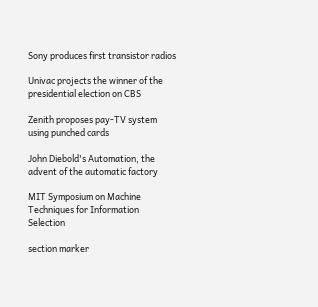Sony produces first transistor radios

Univac projects the winner of the presidential election on CBS

Zenith proposes pay-TV system using punched cards

John Diebold's Automation, the advent of the automatic factory

MIT Symposium on Machine Techniques for Information Selection

section marker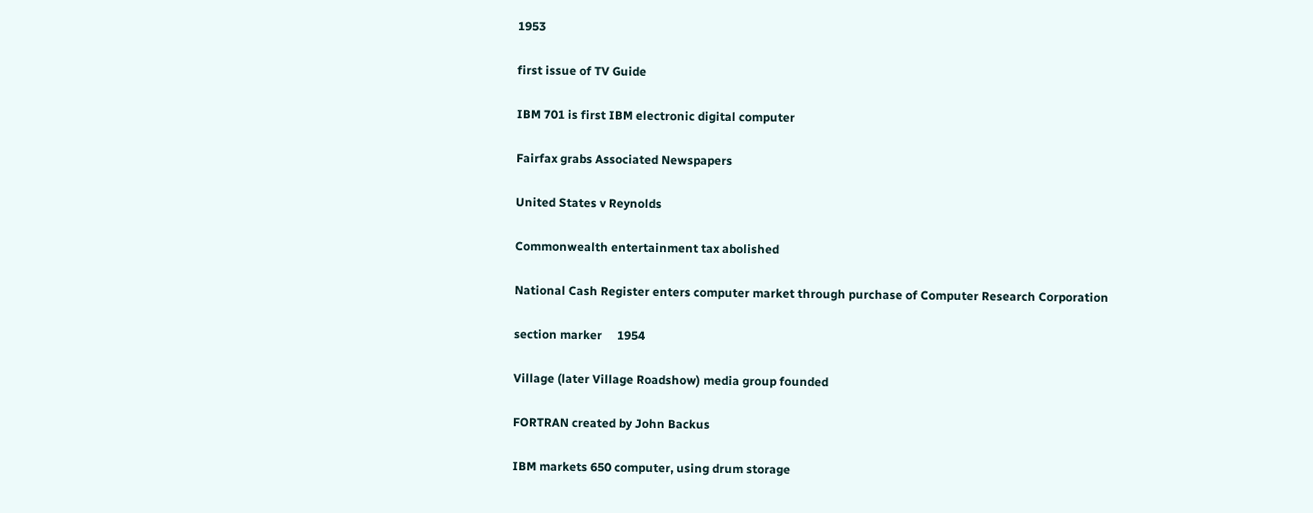1953

first issue of TV Guide

IBM 701 is first IBM electronic digital computer

Fairfax grabs Associated Newspapers

United States v Reynolds

Commonwealth entertainment tax abolished

National Cash Register enters computer market through purchase of Computer Research Corporation

section marker     1954

Village (later Village Roadshow) media group founded

FORTRAN created by John Backus

IBM markets 650 computer, using drum storage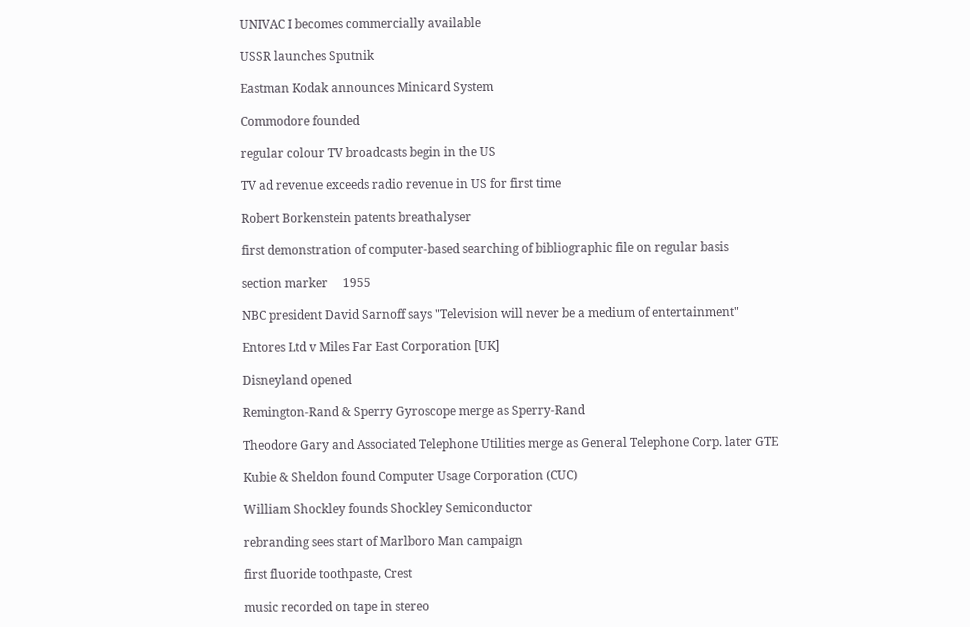UNIVAC I becomes commercially available

USSR launches Sputnik

Eastman Kodak announces Minicard System

Commodore founded

regular colour TV broadcasts begin in the US

TV ad revenue exceeds radio revenue in US for first time

Robert Borkenstein patents breathalyser

first demonstration of computer-based searching of bibliographic file on regular basis

section marker     1955

NBC president David Sarnoff says "Television will never be a medium of entertainment"

Entores Ltd v Miles Far East Corporation [UK]

Disneyland opened

Remington-Rand & Sperry Gyroscope merge as Sperry-Rand

Theodore Gary and Associated Telephone Utilities merge as General Telephone Corp. later GTE

Kubie & Sheldon found Computer Usage Corporation (CUC)

William Shockley founds Shockley Semiconductor

rebranding sees start of Marlboro Man campaign

first fluoride toothpaste, Crest

music recorded on tape in stereo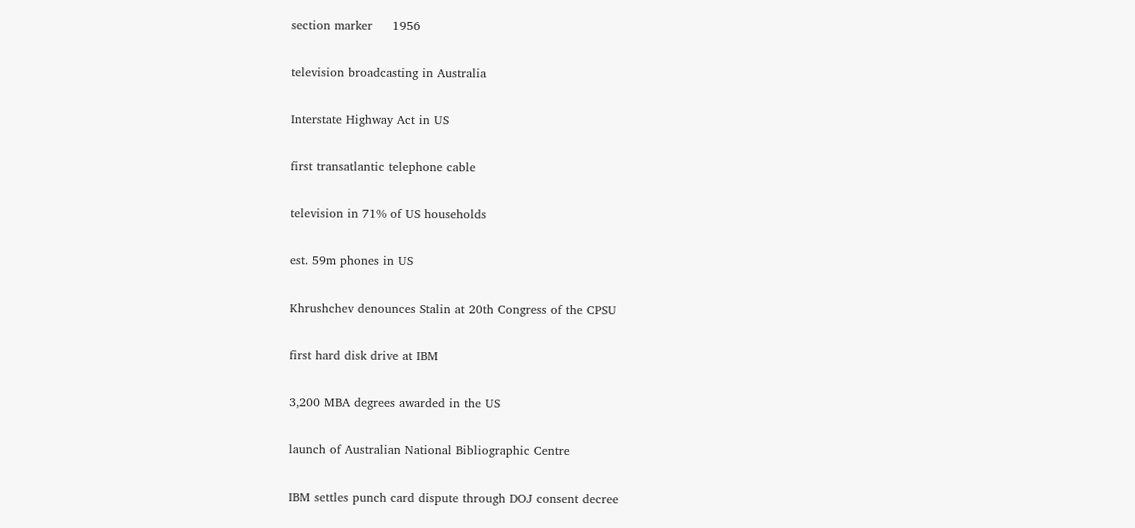section marker     1956

television broadcasting in Australia

Interstate Highway Act in US

first transatlantic telephone cable

television in 71% of US households

est. 59m phones in US

Khrushchev denounces Stalin at 20th Congress of the CPSU

first hard disk drive at IBM

3,200 MBA degrees awarded in the US

launch of Australian National Bibliographic Centre

IBM settles punch card dispute through DOJ consent decree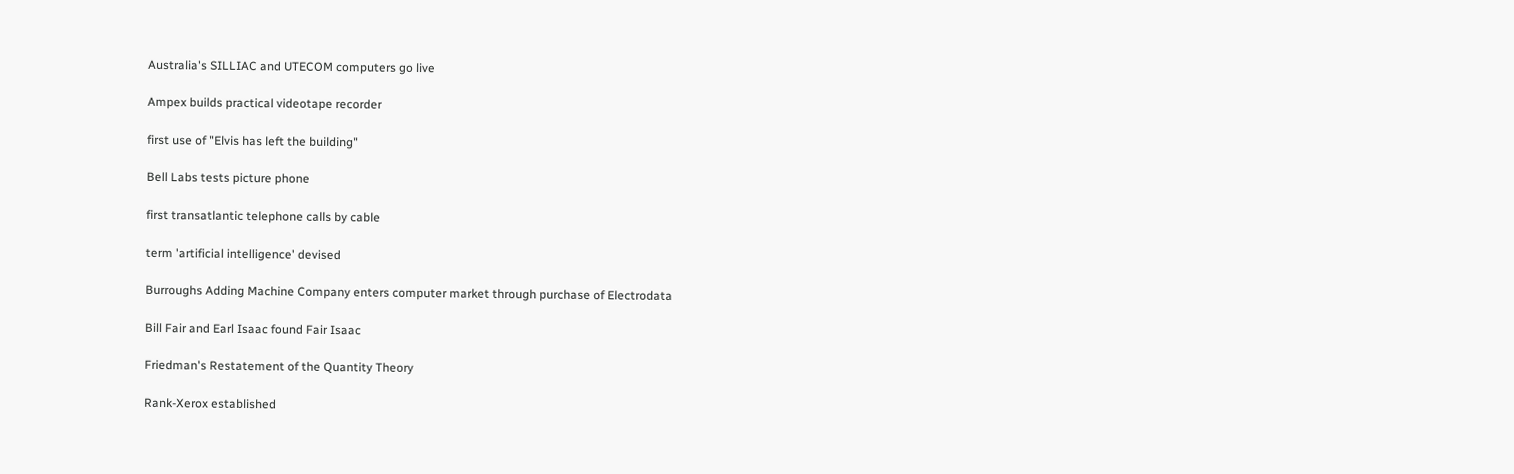Australia's SILLIAC and UTECOM computers go live

Ampex builds practical videotape recorder

first use of "Elvis has left the building"

Bell Labs tests picture phone

first transatlantic telephone calls by cable

term 'artificial intelligence' devised

Burroughs Adding Machine Company enters computer market through purchase of Electrodata

Bill Fair and Earl Isaac found Fair Isaac

Friedman's Restatement of the Quantity Theory

Rank-Xerox established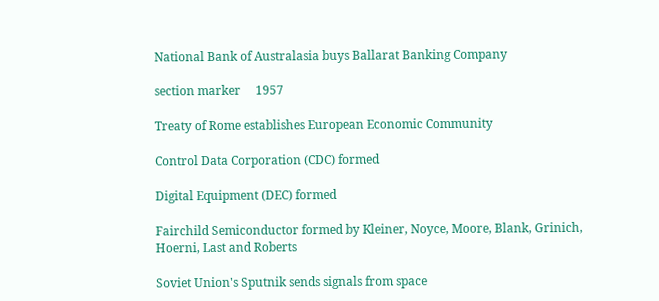National Bank of Australasia buys Ballarat Banking Company

section marker     1957

Treaty of Rome establishes European Economic Community

Control Data Corporation (CDC) formed

Digital Equipment (DEC) formed

Fairchild Semiconductor formed by Kleiner, Noyce, Moore, Blank, Grinich, Hoerni, Last and Roberts

Soviet Union's Sputnik sends signals from space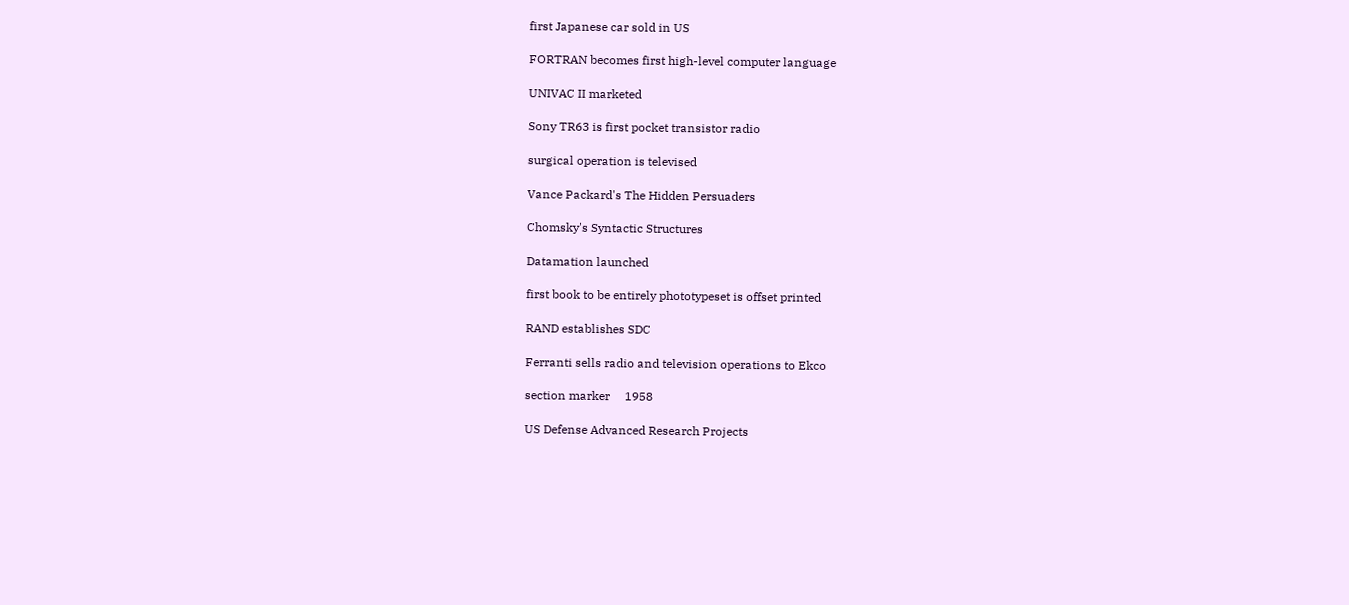first Japanese car sold in US

FORTRAN becomes first high-level computer language

UNIVAC II marketed

Sony TR63 is first pocket transistor radio

surgical operation is televised

Vance Packard's The Hidden Persuaders

Chomsky's Syntactic Structures

Datamation launched

first book to be entirely phototypeset is offset printed

RAND establishes SDC

Ferranti sells radio and television operations to Ekco

section marker     1958

US Defense Advanced Research Projects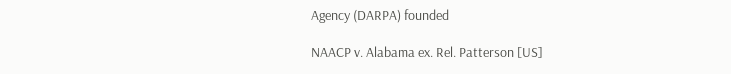Agency (DARPA) founded

NAACP v. Alabama ex. Rel. Patterson [US]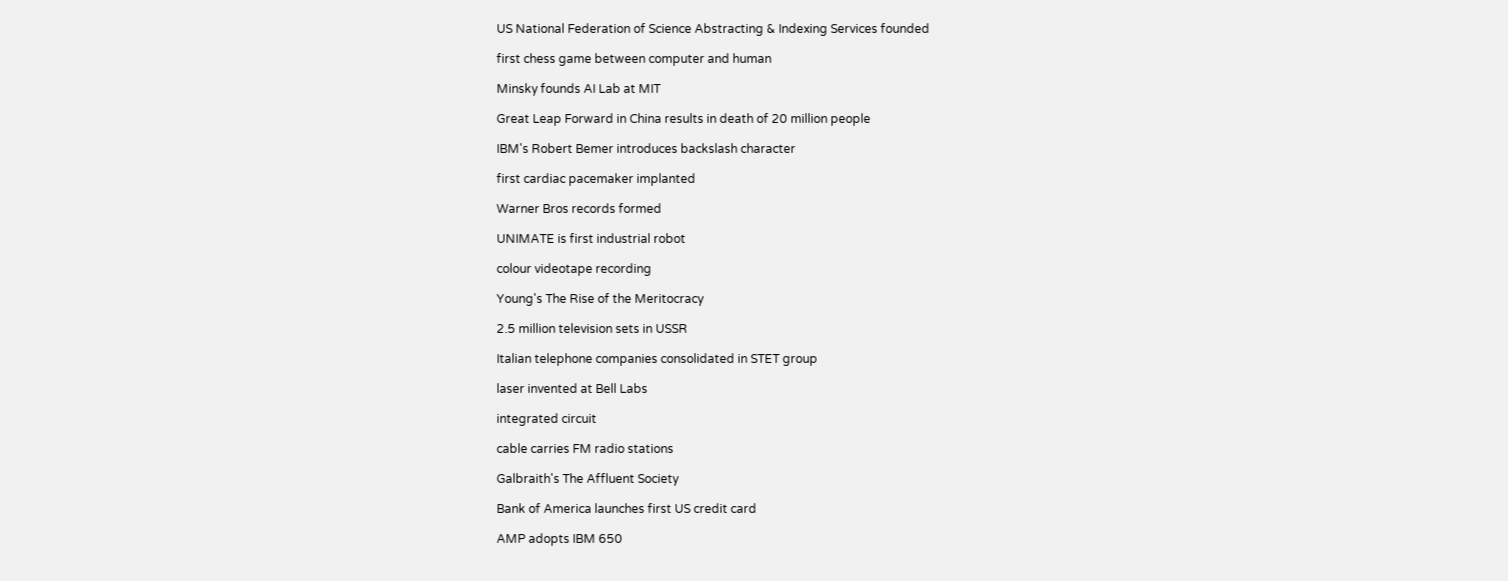US National Federation of Science Abstracting & Indexing Services founded

first chess game between computer and human

Minsky founds AI Lab at MIT

Great Leap Forward in China results in death of 20 million people

IBM's Robert Bemer introduces backslash character

first cardiac pacemaker implanted

Warner Bros records formed

UNIMATE is first industrial robot

colour videotape recording

Young's The Rise of the Meritocracy

2.5 million television sets in USSR

Italian telephone companies consolidated in STET group

laser invented at Bell Labs

integrated circuit

cable carries FM radio stations

Galbraith's The Affluent Society

Bank of America launches first US credit card

AMP adopts IBM 650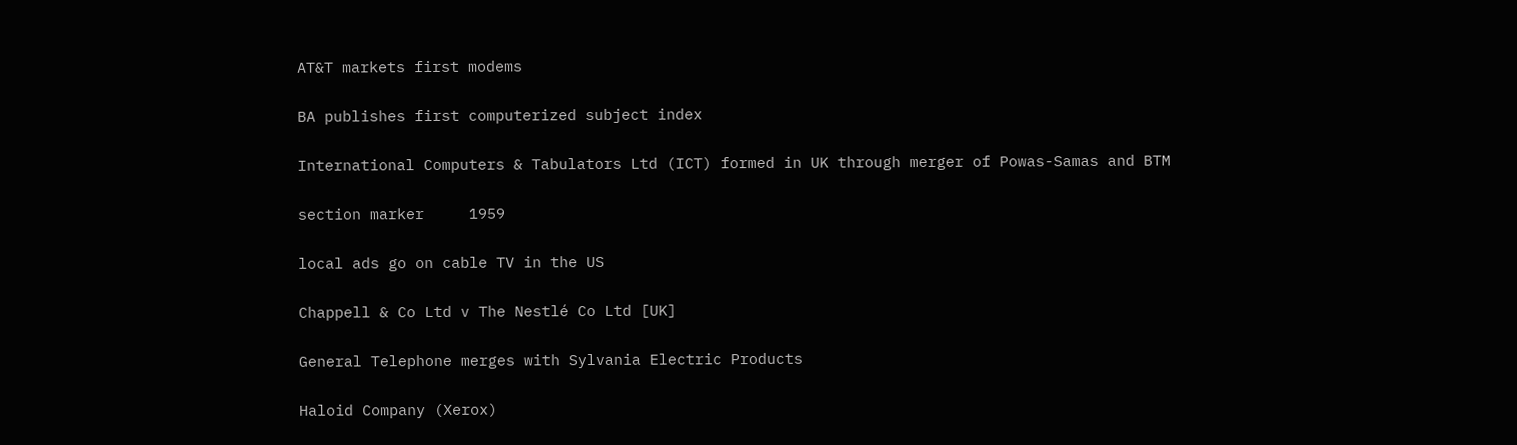AT&T markets first modems

BA publishes first computerized subject index

International Computers & Tabulators Ltd (ICT) formed in UK through merger of Powas-Samas and BTM

section marker     1959

local ads go on cable TV in the US

Chappell & Co Ltd v The Nestlé Co Ltd [UK]

General Telephone merges with Sylvania Electric Products

Haloid Company (Xerox)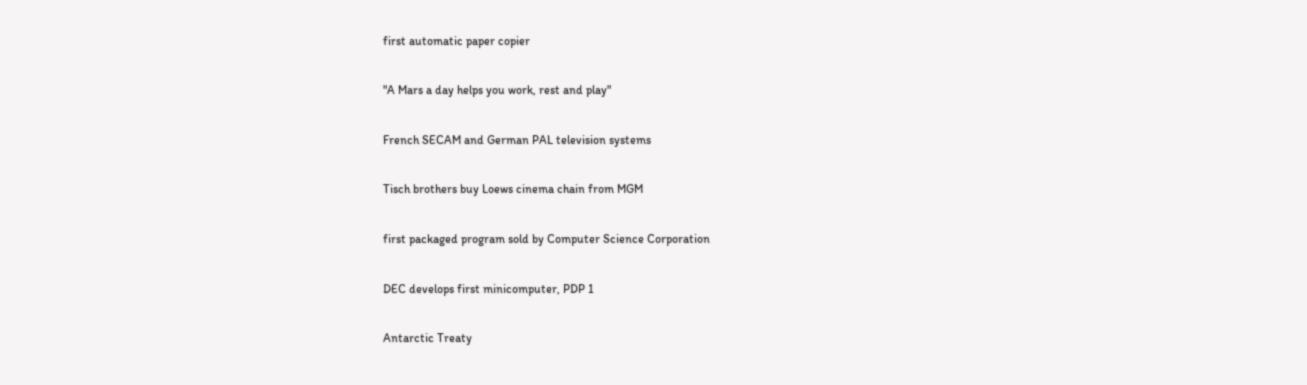first automatic paper copier

"A Mars a day helps you work, rest and play"

French SECAM and German PAL television systems

Tisch brothers buy Loews cinema chain from MGM

first packaged program sold by Computer Science Corporation

DEC develops first minicomputer, PDP 1

Antarctic Treaty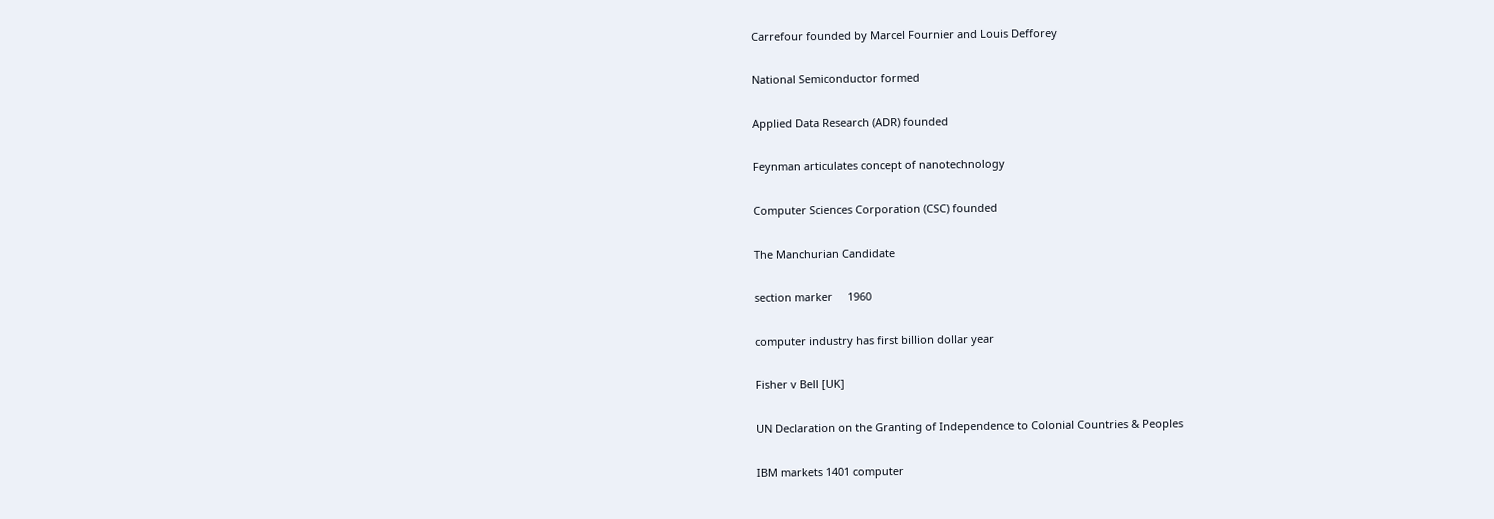Carrefour founded by Marcel Fournier and Louis Defforey

National Semiconductor formed

Applied Data Research (ADR) founded

Feynman articulates concept of nanotechnology

Computer Sciences Corporation (CSC) founded

The Manchurian Candidate

section marker     1960

computer industry has first billion dollar year

Fisher v Bell [UK]

UN Declaration on the Granting of Independence to Colonial Countries & Peoples

IBM markets 1401 computer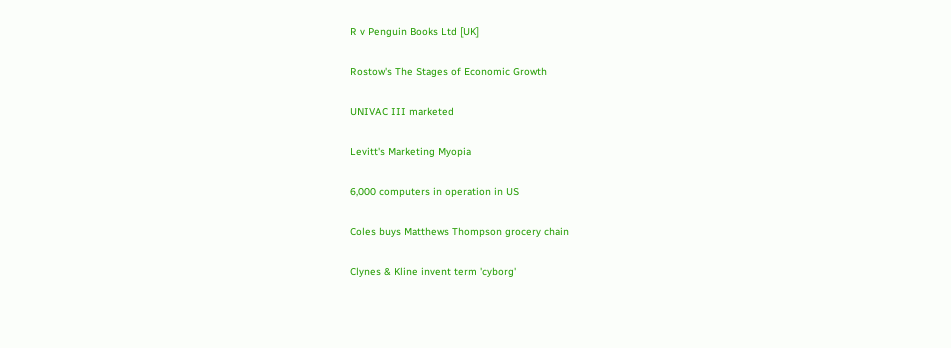R v Penguin Books Ltd [UK]

Rostow's The Stages of Economic Growth

UNIVAC III marketed

Levitt's Marketing Myopia

6,000 computers in operation in US

Coles buys Matthews Thompson grocery chain

Clynes & Kline invent term 'cyborg'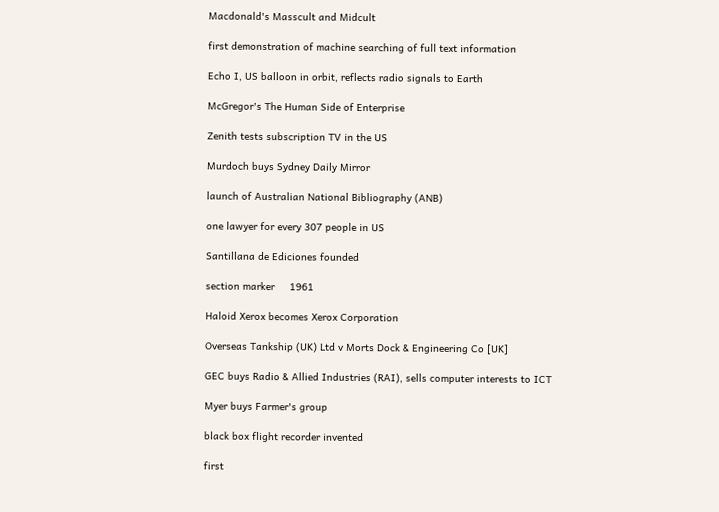Macdonald's Masscult and Midcult

first demonstration of machine searching of full text information

Echo I, US balloon in orbit, reflects radio signals to Earth

McGregor's The Human Side of Enterprise

Zenith tests subscription TV in the US

Murdoch buys Sydney Daily Mirror

launch of Australian National Bibliography (ANB)

one lawyer for every 307 people in US

Santillana de Ediciones founded

section marker     1961

Haloid Xerox becomes Xerox Corporation

Overseas Tankship (UK) Ltd v Morts Dock & Engineering Co [UK]

GEC buys Radio & Allied Industries (RAI), sells computer interests to ICT

Myer buys Farmer's group

black box flight recorder invented

first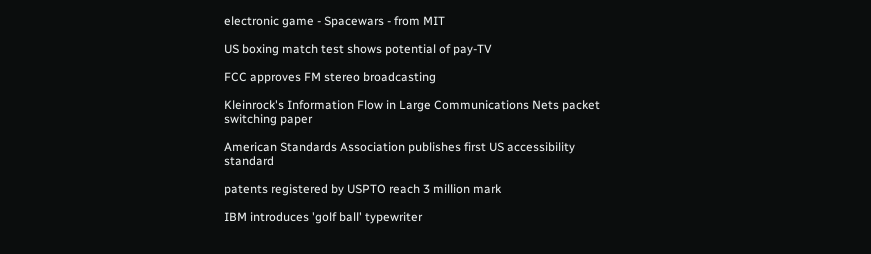electronic game - Spacewars - from MIT

US boxing match test shows potential of pay-TV

FCC approves FM stereo broadcasting

Kleinrock's Information Flow in Large Communications Nets packet switching paper

American Standards Association publishes first US accessibility standard

patents registered by USPTO reach 3 million mark

IBM introduces 'golf ball' typewriter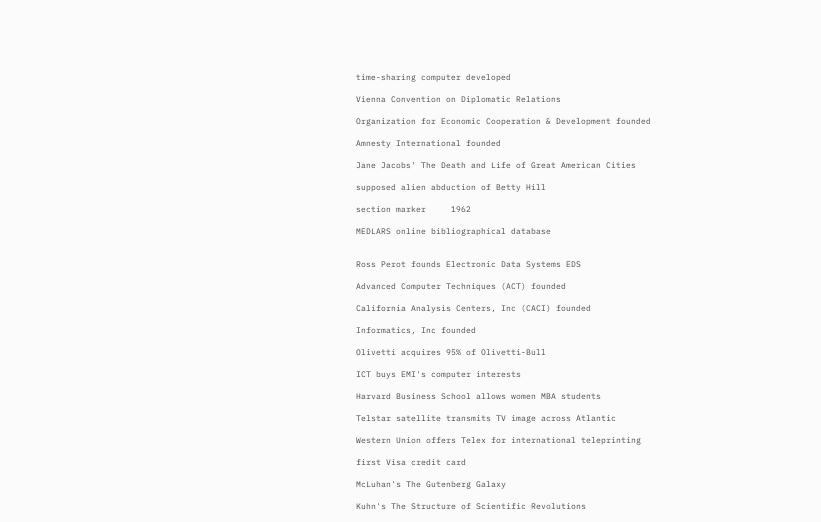time-sharing computer developed

Vienna Convention on Diplomatic Relations

Organization for Economic Cooperation & Development founded

Amnesty International founded

Jane Jacobs' The Death and Life of Great American Cities

supposed alien abduction of Betty Hill

section marker     1962

MEDLARS online bibliographical database


Ross Perot founds Electronic Data Systems EDS

Advanced Computer Techniques (ACT) founded

California Analysis Centers, Inc (CACI) founded

Informatics, Inc founded

Olivetti acquires 95% of Olivetti-Bull

ICT buys EMI's computer interests

Harvard Business School allows women MBA students

Telstar satellite transmits TV image across Atlantic

Western Union offers Telex for international teleprinting

first Visa credit card

McLuhan's The Gutenberg Galaxy

Kuhn's The Structure of Scientific Revolutions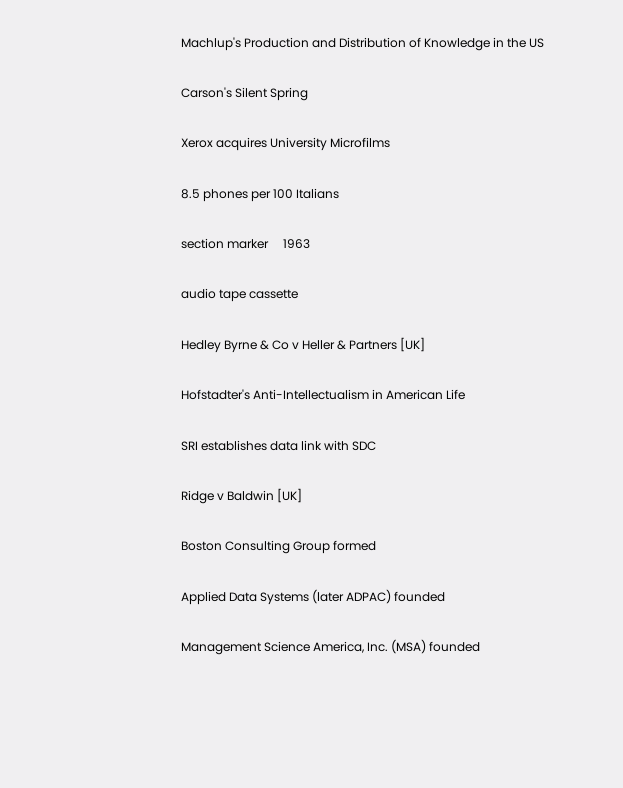Machlup's Production and Distribution of Knowledge in the US

Carson's Silent Spring

Xerox acquires University Microfilms

8.5 phones per 100 Italians

section marker     1963

audio tape cassette

Hedley Byrne & Co v Heller & Partners [UK]

Hofstadter's Anti-Intellectualism in American Life

SRI establishes data link with SDC

Ridge v Baldwin [UK]

Boston Consulting Group formed

Applied Data Systems (later ADPAC) founded

Management Science America, Inc. (MSA) founded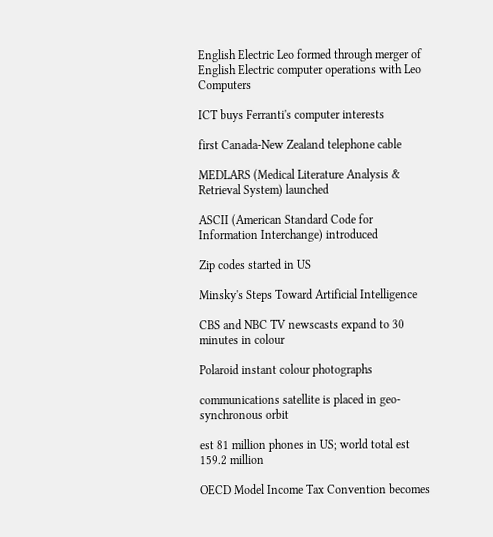English Electric Leo formed through merger of English Electric computer operations with Leo Computers

ICT buys Ferranti's computer interests

first Canada-New Zealand telephone cable

MEDLARS (Medical Literature Analysis & Retrieval System) launched

ASCII (American Standard Code for Information Interchange) introduced

Zip codes started in US

Minsky's Steps Toward Artificial Intelligence

CBS and NBC TV newscasts expand to 30 minutes in colour

Polaroid instant colour photographs

communications satellite is placed in geo-synchronous orbit

est 81 million phones in US; world total est 159.2 million

OECD Model Income Tax Convention becomes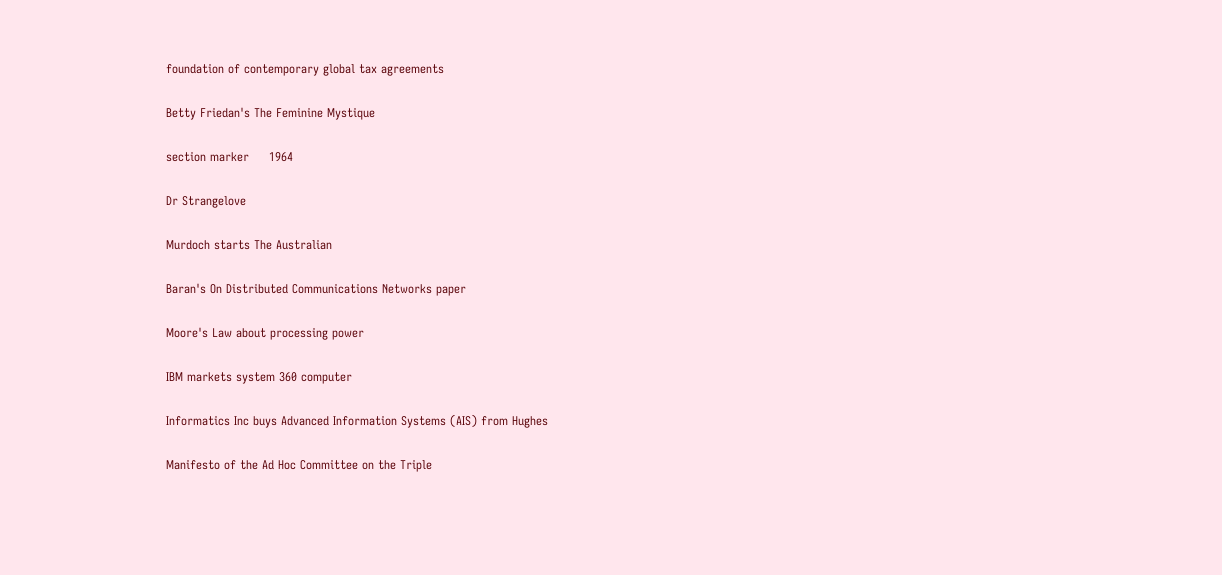foundation of contemporary global tax agreements

Betty Friedan's The Feminine Mystique

section marker     1964

Dr Strangelove

Murdoch starts The Australian

Baran's On Distributed Communications Networks paper

Moore's Law about processing power

IBM markets system 360 computer

Informatics Inc buys Advanced Information Systems (AIS) from Hughes

Manifesto of the Ad Hoc Committee on the Triple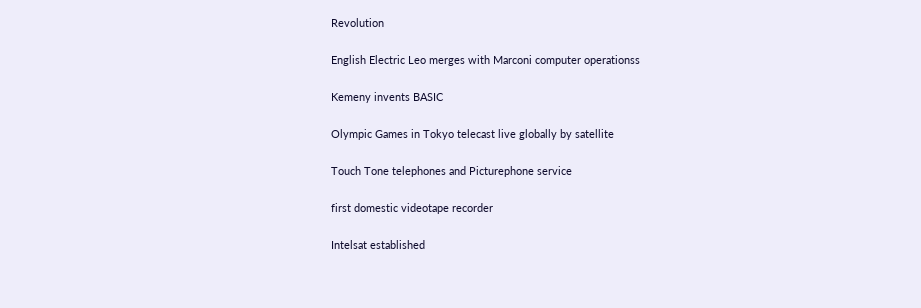Revolution

English Electric Leo merges with Marconi computer operationss

Kemeny invents BASIC

Olympic Games in Tokyo telecast live globally by satellite

Touch Tone telephones and Picturephone service

first domestic videotape recorder

Intelsat established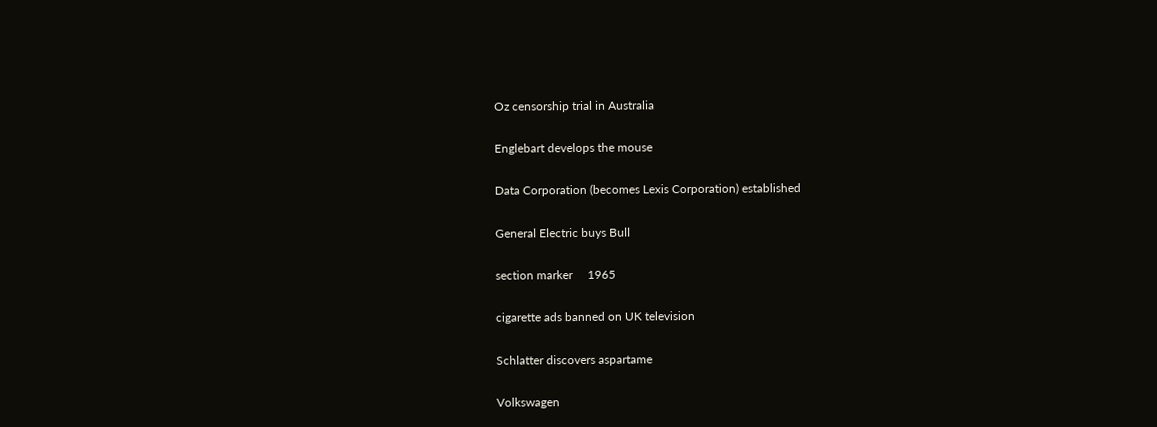Oz censorship trial in Australia

Englebart develops the mouse

Data Corporation (becomes Lexis Corporation) established

General Electric buys Bull

section marker     1965

cigarette ads banned on UK television

Schlatter discovers aspartame

Volkswagen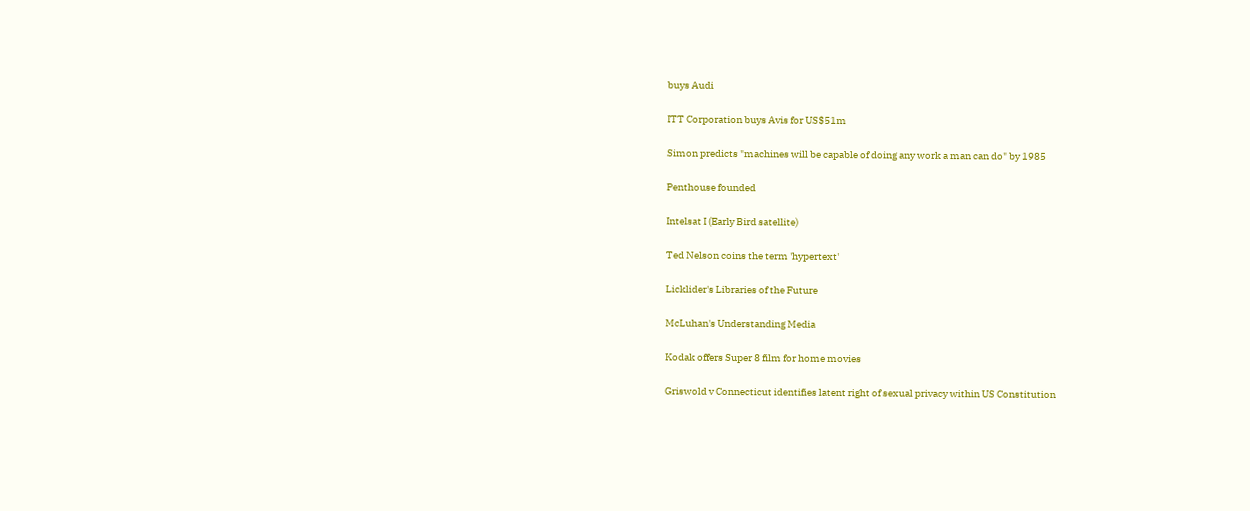buys Audi

ITT Corporation buys Avis for US$51m

Simon predicts "machines will be capable of doing any work a man can do" by 1985

Penthouse founded

Intelsat I (Early Bird satellite)

Ted Nelson coins the term 'hypertext'

Licklider's Libraries of the Future

McLuhan's Understanding Media

Kodak offers Super 8 film for home movies

Griswold v Connecticut identifies latent right of sexual privacy within US Constitution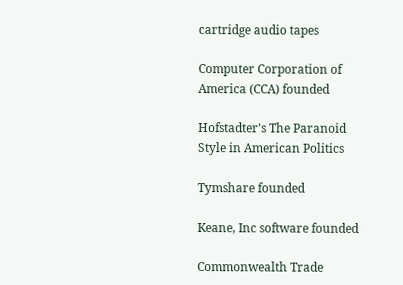cartridge audio tapes

Computer Corporation of America (CCA) founded

Hofstadter's The Paranoid Style in American Politics

Tymshare founded

Keane, Inc software founded

Commonwealth Trade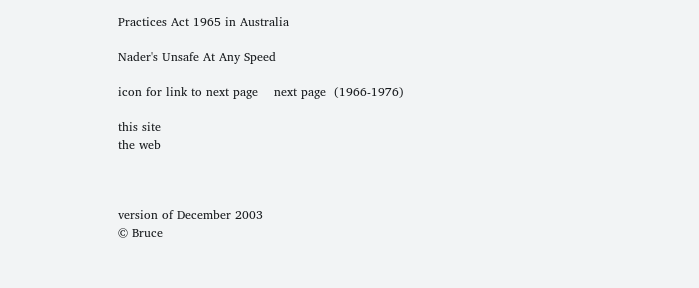Practices Act 1965 in Australia

Nader's Unsafe At Any Speed

icon for link to next page    next page  (1966-1976)

this site
the web



version of December 2003
© Bruce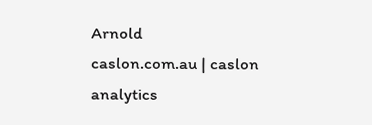Arnold
caslon.com.au | caslon analytics